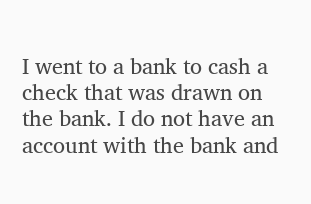I went to a bank to cash a check that was drawn on the bank. I do not have an account with the bank and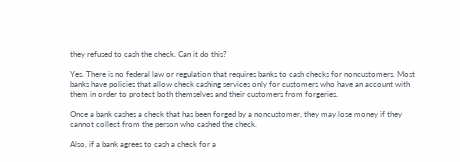they refused to cash the check. Can it do this?

Yes. There is no federal law or regulation that requires banks to cash checks for noncustomers. Most banks have policies that allow check cashing services only for customers who have an account with them in order to protect both themselves and their customers from forgeries.

Once a bank cashes a check that has been forged by a noncustomer, they may lose money if they cannot collect from the person who cashed the check.

Also, if a bank agrees to cash a check for a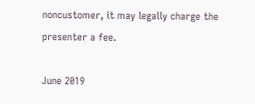noncustomer, it may legally charge the presenter a fee.

June 2019